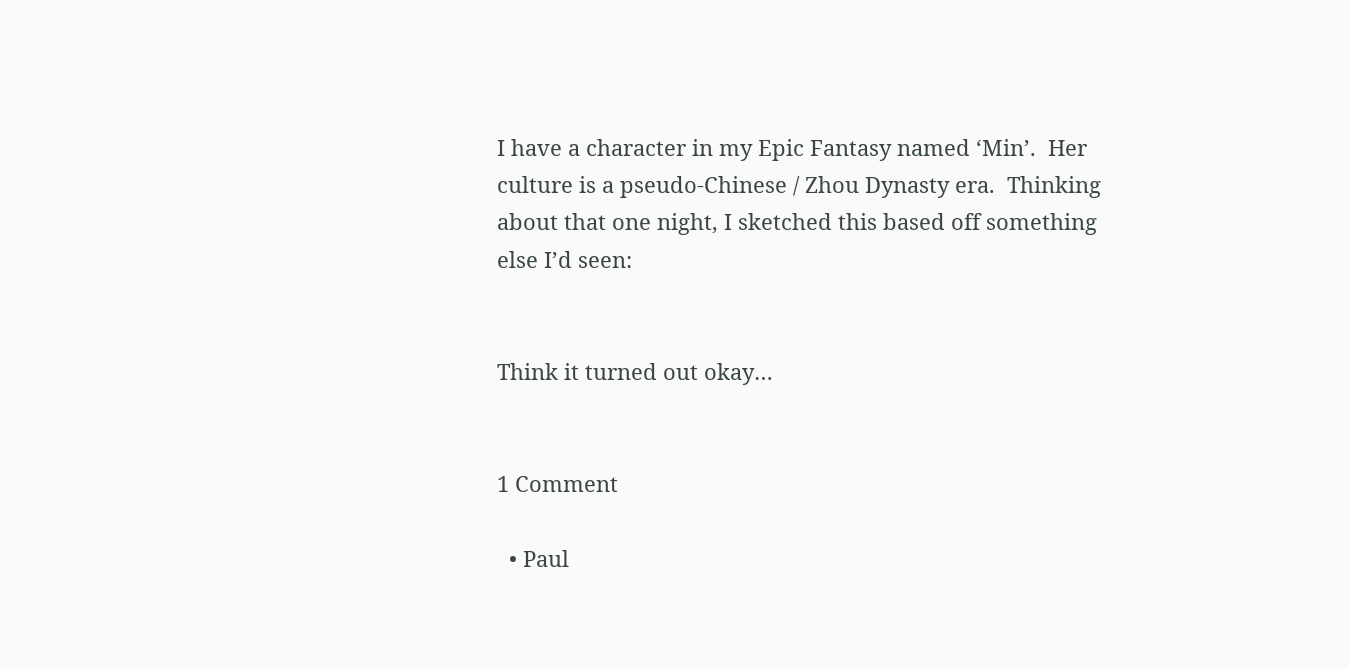I have a character in my Epic Fantasy named ‘Min’.  Her culture is a pseudo-Chinese / Zhou Dynasty era.  Thinking about that one night, I sketched this based off something else I’d seen:


Think it turned out okay…


1 Comment

  • Paul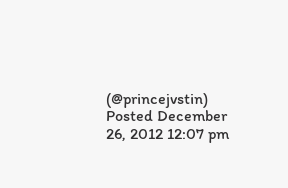(@princejvstin) Posted December 26, 2012 12:07 pm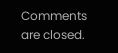Comments are closed.